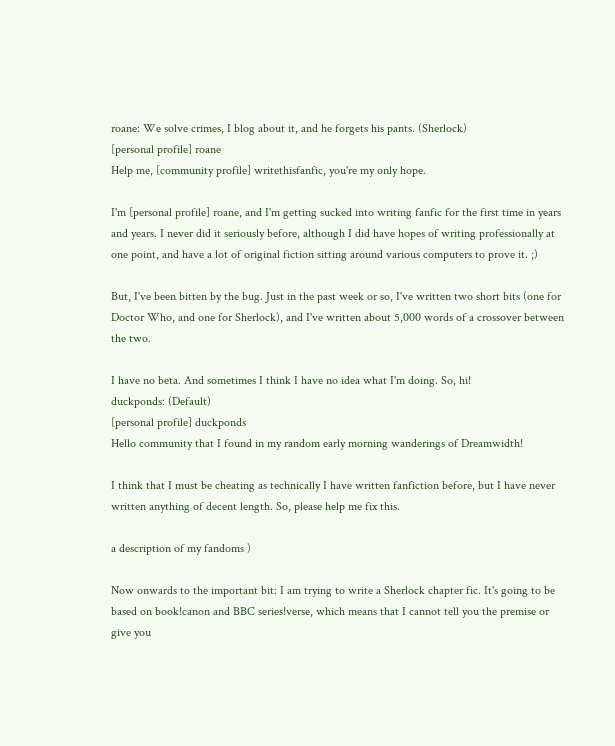roane: We solve crimes, I blog about it, and he forgets his pants. (Sherlock)
[personal profile] roane
Help me, [community profile] writethisfanfic, you're my only hope.

I'm [personal profile] roane, and I'm getting sucked into writing fanfic for the first time in years and years. I never did it seriously before, although I did have hopes of writing professionally at one point, and have a lot of original fiction sitting around various computers to prove it. ;)

But, I've been bitten by the bug. Just in the past week or so, I've written two short bits (one for Doctor Who, and one for Sherlock), and I've written about 5,000 words of a crossover between the two.

I have no beta. And sometimes I think I have no idea what I'm doing. So, hi!
duckponds: (Default)
[personal profile] duckponds
Hello community that I found in my random early morning wanderings of Dreamwidth!

I think that I must be cheating as technically I have written fanfiction before, but I have never written anything of decent length. So, please help me fix this.

a description of my fandoms )

Now onwards to the important bit: I am trying to write a Sherlock chapter fic. It's going to be based on book!canon and BBC series!verse, which means that I cannot tell you the premise or give you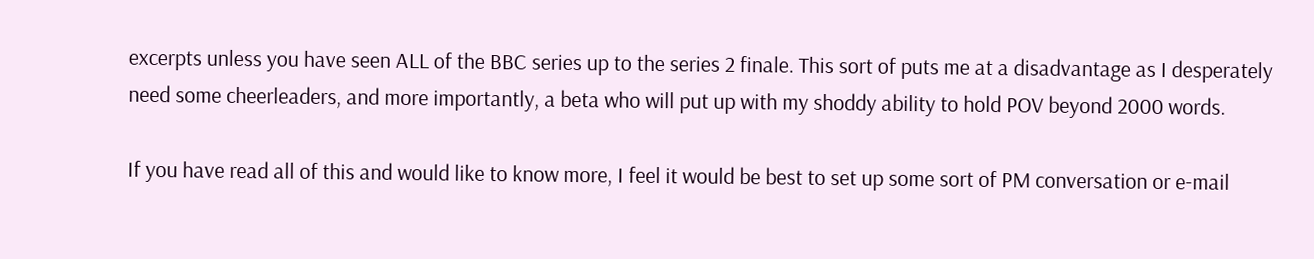excerpts unless you have seen ALL of the BBC series up to the series 2 finale. This sort of puts me at a disadvantage as I desperately need some cheerleaders, and more importantly, a beta who will put up with my shoddy ability to hold POV beyond 2000 words.

If you have read all of this and would like to know more, I feel it would be best to set up some sort of PM conversation or e-mail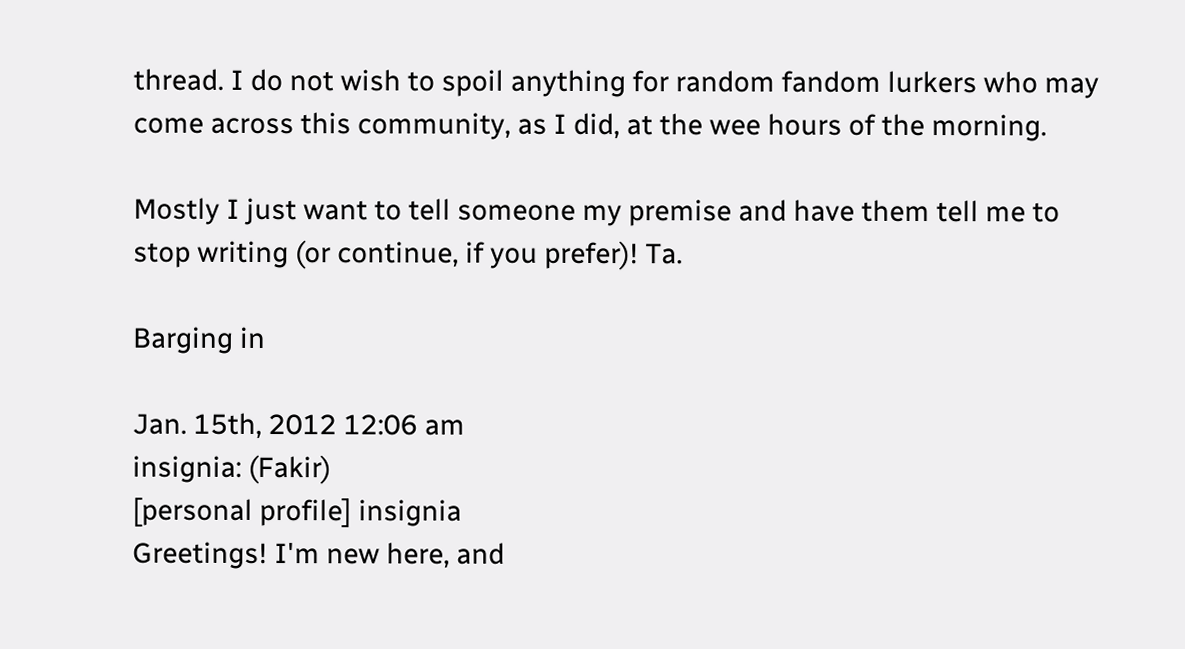thread. I do not wish to spoil anything for random fandom lurkers who may come across this community, as I did, at the wee hours of the morning.

Mostly I just want to tell someone my premise and have them tell me to stop writing (or continue, if you prefer)! Ta.

Barging in

Jan. 15th, 2012 12:06 am
insignia: (Fakir)
[personal profile] insignia
Greetings! I'm new here, and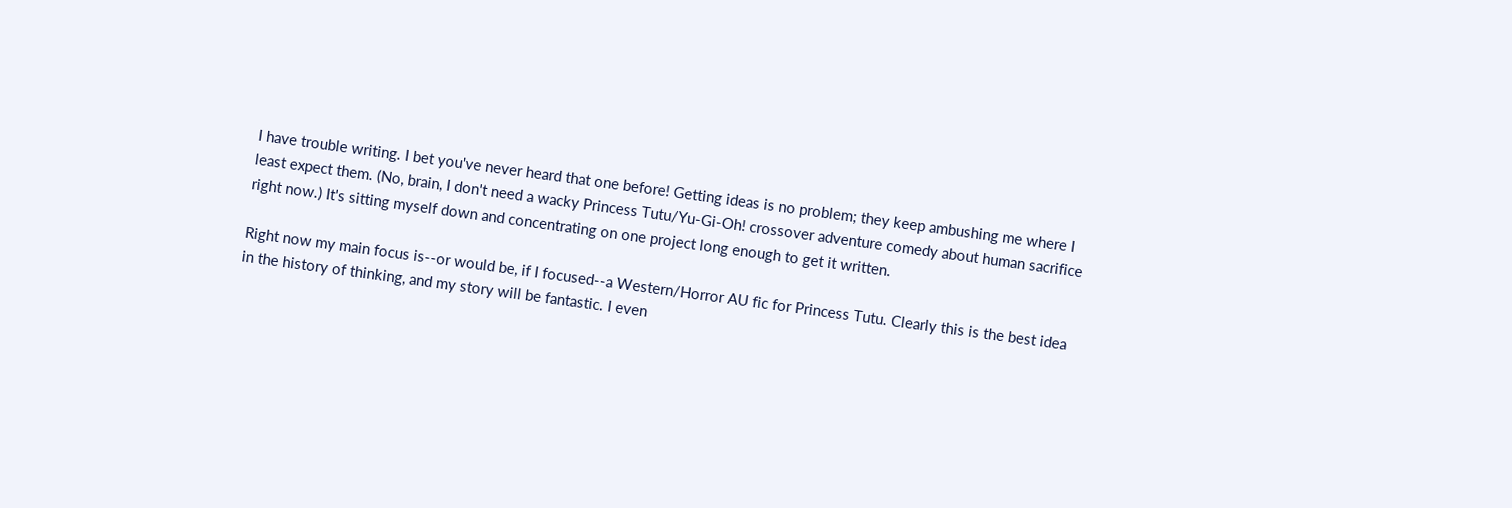I have trouble writing. I bet you've never heard that one before! Getting ideas is no problem; they keep ambushing me where I least expect them. (No, brain, I don't need a wacky Princess Tutu/Yu-Gi-Oh! crossover adventure comedy about human sacrifice right now.) It's sitting myself down and concentrating on one project long enough to get it written.

Right now my main focus is--or would be, if I focused--a Western/Horror AU fic for Princess Tutu. Clearly this is the best idea in the history of thinking, and my story will be fantastic. I even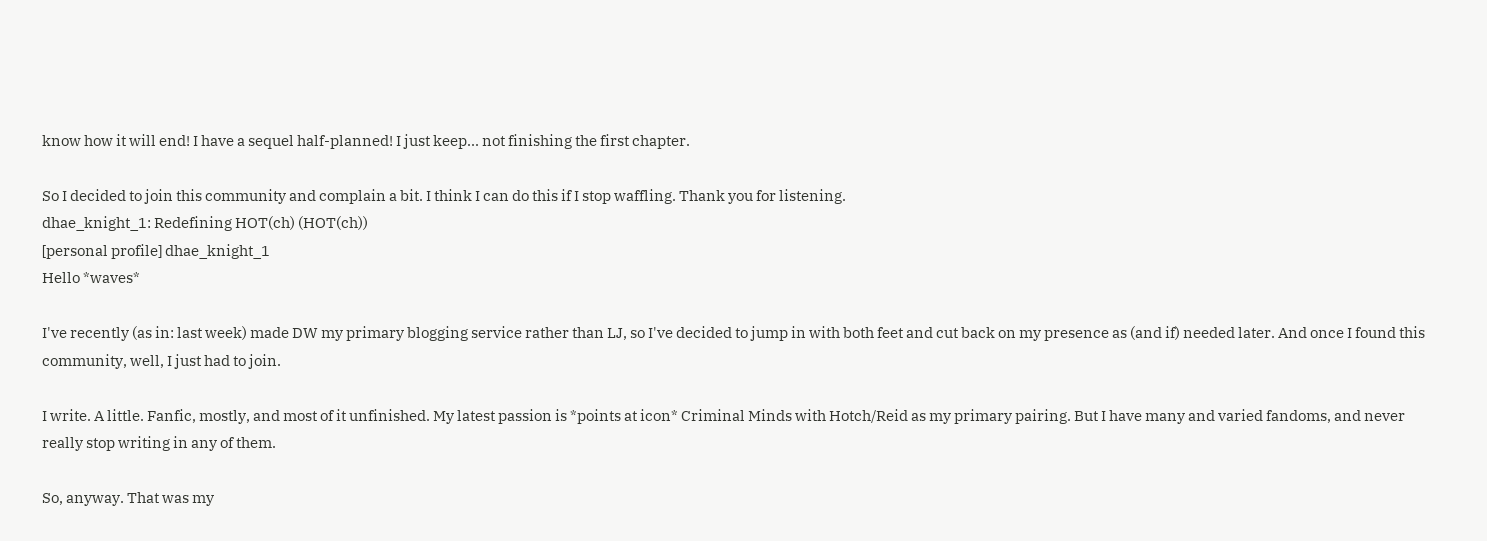know how it will end! I have a sequel half-planned! I just keep... not finishing the first chapter.

So I decided to join this community and complain a bit. I think I can do this if I stop waffling. Thank you for listening.
dhae_knight_1: Redefining HOT(ch) (HOT(ch))
[personal profile] dhae_knight_1
Hello *waves*

I've recently (as in: last week) made DW my primary blogging service rather than LJ, so I've decided to jump in with both feet and cut back on my presence as (and if) needed later. And once I found this community, well, I just had to join.

I write. A little. Fanfic, mostly, and most of it unfinished. My latest passion is *points at icon* Criminal Minds with Hotch/Reid as my primary pairing. But I have many and varied fandoms, and never really stop writing in any of them.

So, anyway. That was my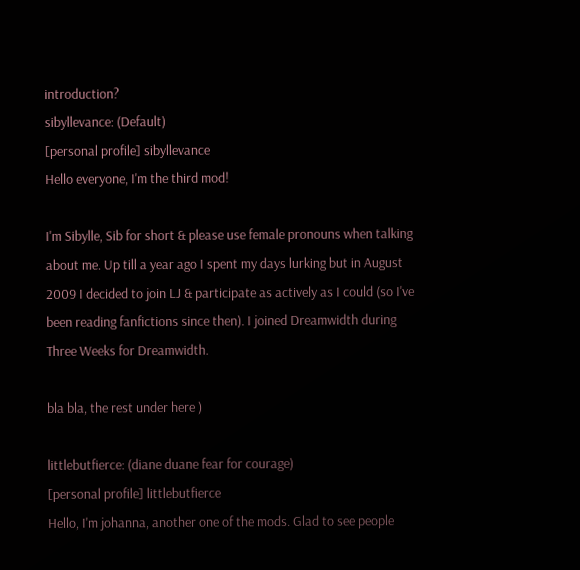introduction?
sibyllevance: (Default)
[personal profile] sibyllevance
Hello everyone, I'm the third mod!

I'm Sibylle, Sib for short & please use female pronouns when talking about me. Up till a year ago I spent my days lurking but in August 2009 I decided to join LJ & participate as actively as I could (so I've been reading fanfictions since then). I joined Dreamwidth during Three Weeks for Dreamwidth.

bla bla, the rest under here )

littlebutfierce: (diane duane fear for courage)
[personal profile] littlebutfierce
Hello, I'm johanna, another one of the mods. Glad to see people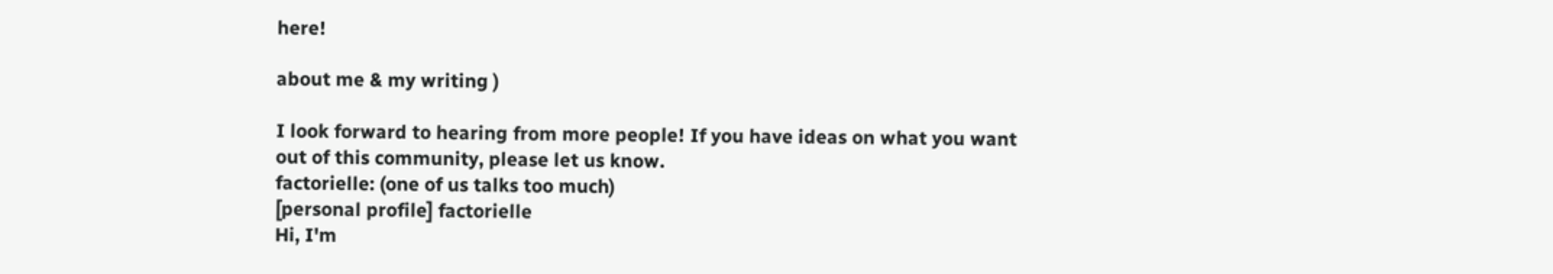here!

about me & my writing )

I look forward to hearing from more people! If you have ideas on what you want out of this community, please let us know.
factorielle: (one of us talks too much)
[personal profile] factorielle
Hi, I'm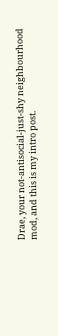Drae, your not-antisocial-just-shy neighbourhood mod, and this is my intro post.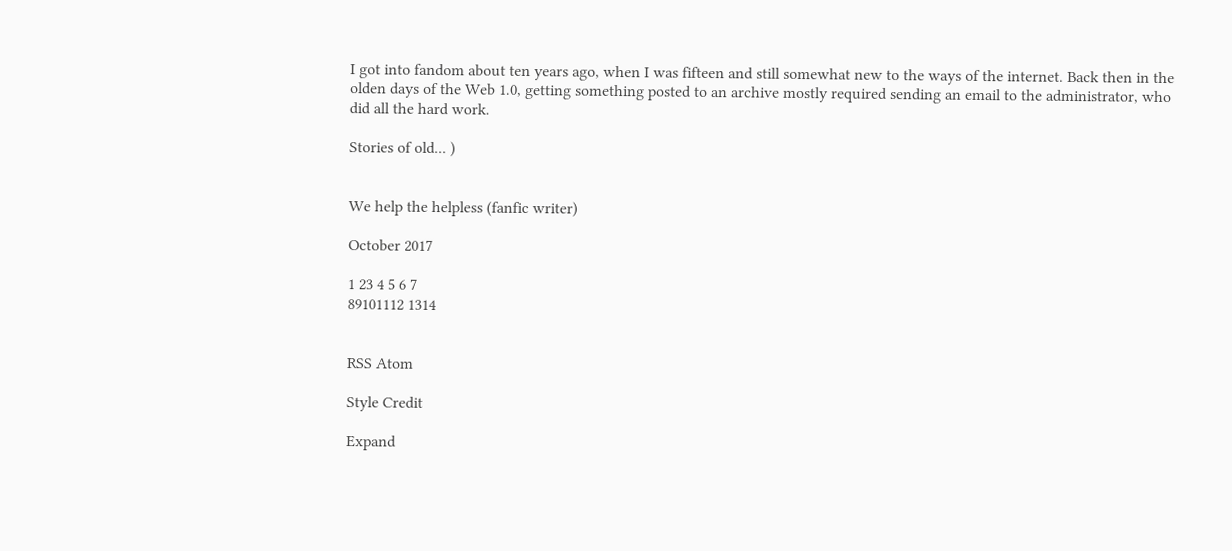I got into fandom about ten years ago, when I was fifteen and still somewhat new to the ways of the internet. Back then in the olden days of the Web 1.0, getting something posted to an archive mostly required sending an email to the administrator, who did all the hard work.

Stories of old... )


We help the helpless (fanfic writer)

October 2017

1 23 4 5 6 7
89101112 1314


RSS Atom

Style Credit

Expand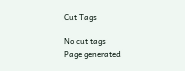Cut Tags

No cut tags
Page generated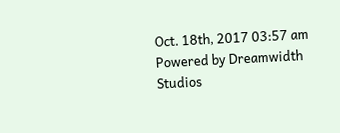Oct. 18th, 2017 03:57 am
Powered by Dreamwidth Studios